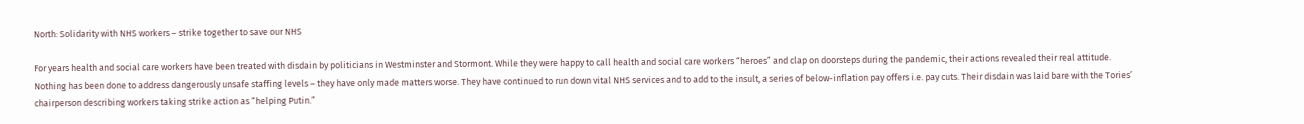North: Solidarity with NHS workers – strike together to save our NHS

For years health and social care workers have been treated with disdain by politicians in Westminster and Stormont. While they were happy to call health and social care workers “heroes” and clap on doorsteps during the pandemic, their actions revealed their real attitude. Nothing has been done to address dangerously unsafe staffing levels – they have only made matters worse. They have continued to run down vital NHS services and to add to the insult, a series of below-inflation pay offers i.e. pay cuts. Their disdain was laid bare with the Tories’ chairperson describing workers taking strike action as “helping Putin.”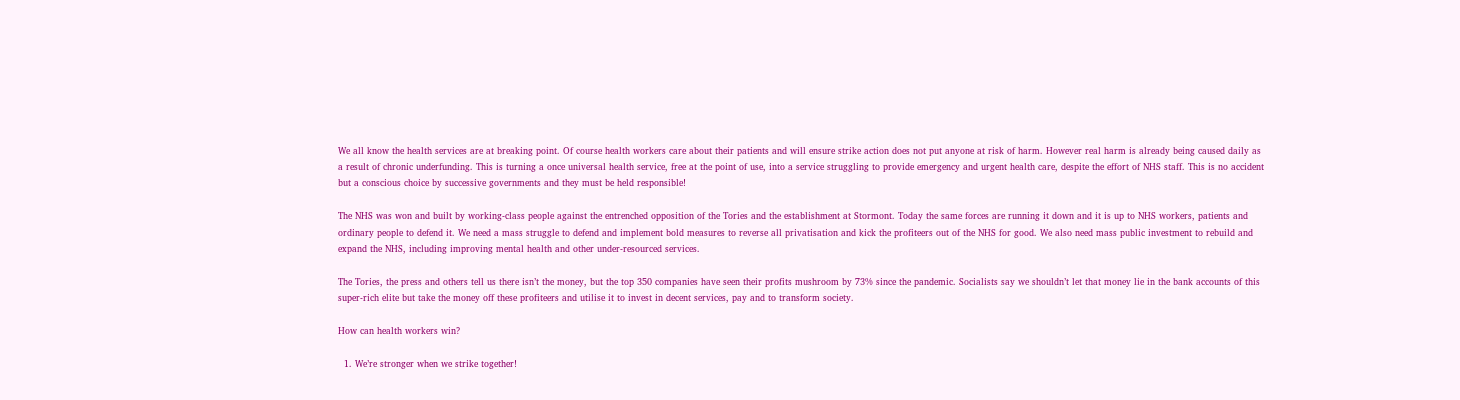We all know the health services are at breaking point. Of course health workers care about their patients and will ensure strike action does not put anyone at risk of harm. However real harm is already being caused daily as a result of chronic underfunding. This is turning a once universal health service, free at the point of use, into a service struggling to provide emergency and urgent health care, despite the effort of NHS staff. This is no accident but a conscious choice by successive governments and they must be held responsible!

The NHS was won and built by working-class people against the entrenched opposition of the Tories and the establishment at Stormont. Today the same forces are running it down and it is up to NHS workers, patients and ordinary people to defend it. We need a mass struggle to defend and implement bold measures to reverse all privatisation and kick the profiteers out of the NHS for good. We also need mass public investment to rebuild and expand the NHS, including improving mental health and other under-resourced services.

The Tories, the press and others tell us there isn’t the money, but the top 350 companies have seen their profits mushroom by 73% since the pandemic. Socialists say we shouldn’t let that money lie in the bank accounts of this super-rich elite but take the money off these profiteers and utilise it to invest in decent services, pay and to transform society.

How can health workers win?

  1. We’re stronger when we strike together!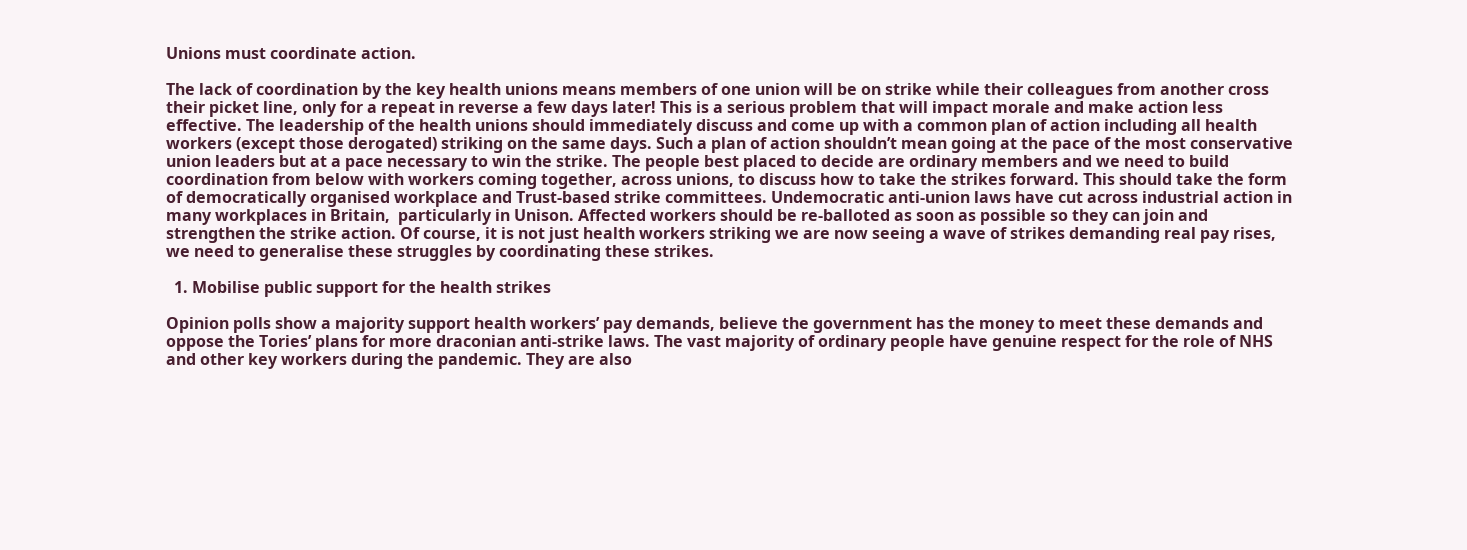Unions must coordinate action.

The lack of coordination by the key health unions means members of one union will be on strike while their colleagues from another cross their picket line, only for a repeat in reverse a few days later! This is a serious problem that will impact morale and make action less effective. The leadership of the health unions should immediately discuss and come up with a common plan of action including all health workers (except those derogated) striking on the same days. Such a plan of action shouldn’t mean going at the pace of the most conservative union leaders but at a pace necessary to win the strike. The people best placed to decide are ordinary members and we need to build coordination from below with workers coming together, across unions, to discuss how to take the strikes forward. This should take the form of democratically organised workplace and Trust-based strike committees. Undemocratic anti-union laws have cut across industrial action in many workplaces in Britain,  particularly in Unison. Affected workers should be re-balloted as soon as possible so they can join and strengthen the strike action. Of course, it is not just health workers striking we are now seeing a wave of strikes demanding real pay rises, we need to generalise these struggles by coordinating these strikes.

  1. Mobilise public support for the health strikes

Opinion polls show a majority support health workers’ pay demands, believe the government has the money to meet these demands and oppose the Tories’ plans for more draconian anti-strike laws. The vast majority of ordinary people have genuine respect for the role of NHS and other key workers during the pandemic. They are also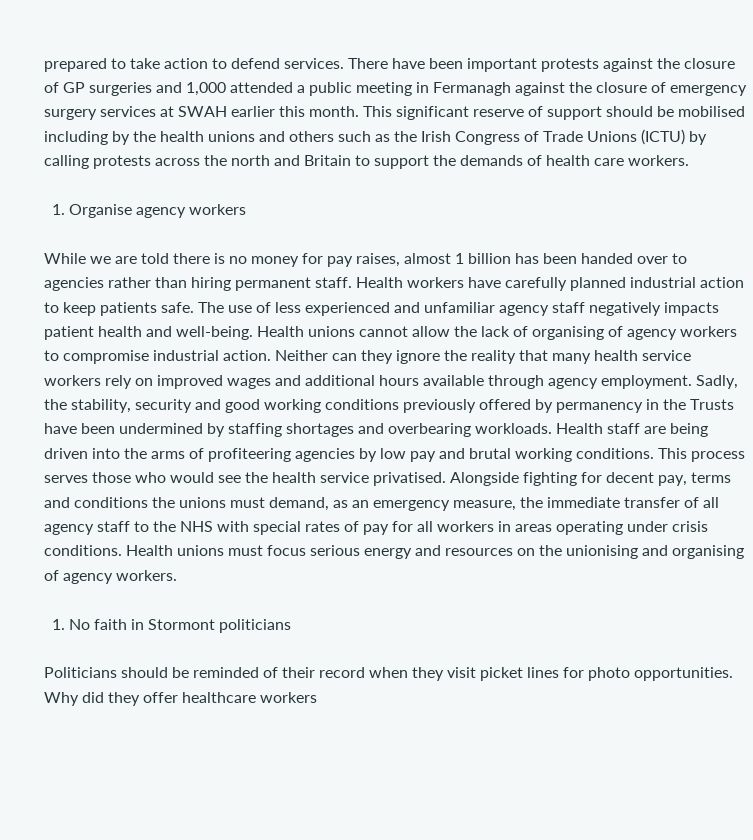prepared to take action to defend services. There have been important protests against the closure of GP surgeries and 1,000 attended a public meeting in Fermanagh against the closure of emergency surgery services at SWAH earlier this month. This significant reserve of support should be mobilised including by the health unions and others such as the Irish Congress of Trade Unions (ICTU) by calling protests across the north and Britain to support the demands of health care workers.

  1. Organise agency workers

While we are told there is no money for pay raises, almost 1 billion has been handed over to agencies rather than hiring permanent staff. Health workers have carefully planned industrial action to keep patients safe. The use of less experienced and unfamiliar agency staff negatively impacts patient health and well-being. Health unions cannot allow the lack of organising of agency workers to compromise industrial action. Neither can they ignore the reality that many health service workers rely on improved wages and additional hours available through agency employment. Sadly, the stability, security and good working conditions previously offered by permanency in the Trusts have been undermined by staffing shortages and overbearing workloads. Health staff are being driven into the arms of profiteering agencies by low pay and brutal working conditions. This process serves those who would see the health service privatised. Alongside fighting for decent pay, terms and conditions the unions must demand, as an emergency measure, the immediate transfer of all agency staff to the NHS with special rates of pay for all workers in areas operating under crisis conditions. Health unions must focus serious energy and resources on the unionising and organising of agency workers.

  1. No faith in Stormont politicians

Politicians should be reminded of their record when they visit picket lines for photo opportunities. Why did they offer healthcare workers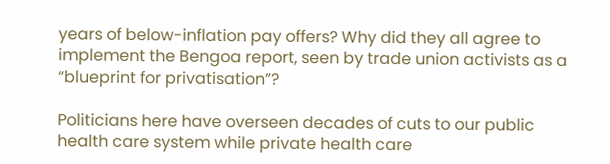years of below-inflation pay offers? Why did they all agree to implement the Bengoa report, seen by trade union activists as a “blueprint for privatisation”?

Politicians here have overseen decades of cuts to our public health care system while private health care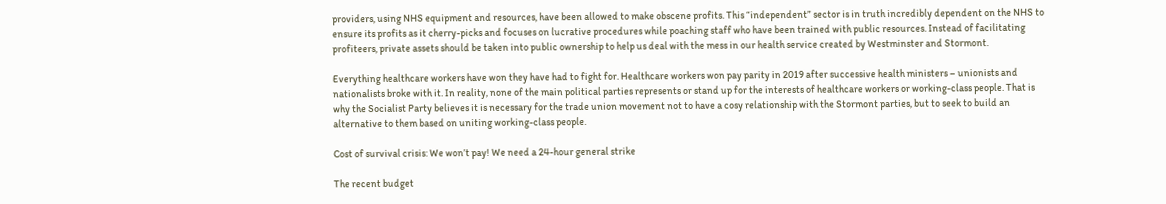providers, using NHS equipment and resources, have been allowed to make obscene profits. This “independent” sector is in truth incredibly dependent on the NHS to ensure its profits as it cherry-picks and focuses on lucrative procedures while poaching staff who have been trained with public resources. Instead of facilitating profiteers, private assets should be taken into public ownership to help us deal with the mess in our health service created by Westminster and Stormont.

Everything healthcare workers have won they have had to fight for. Healthcare workers won pay parity in 2019 after successive health ministers – unionists and nationalists broke with it. In reality, none of the main political parties represents or stand up for the interests of healthcare workers or working-class people. That is why the Socialist Party believes it is necessary for the trade union movement not to have a cosy relationship with the Stormont parties, but to seek to build an alternative to them based on uniting working-class people.

Cost of survival crisis: We won’t pay! We need a 24-hour general strike

The recent budget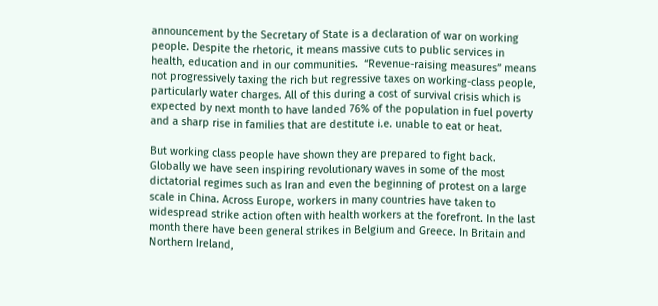announcement by the Secretary of State is a declaration of war on working people. Despite the rhetoric, it means massive cuts to public services in health, education and in our communities.  “Revenue-raising measures” means not progressively taxing the rich but regressive taxes on working-class people, particularly water charges. All of this during a cost of survival crisis which is expected by next month to have landed 76% of the population in fuel poverty and a sharp rise in families that are destitute i.e. unable to eat or heat.

But working class people have shown they are prepared to fight back. Globally we have seen inspiring revolutionary waves in some of the most dictatorial regimes such as Iran and even the beginning of protest on a large scale in China. Across Europe, workers in many countries have taken to widespread strike action often with health workers at the forefront. In the last month there have been general strikes in Belgium and Greece. In Britain and Northern Ireland,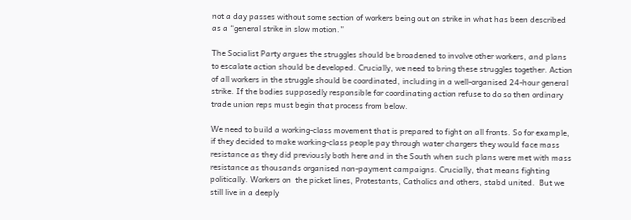not a day passes without some section of workers being out on strike in what has been described as a “general strike in slow motion.”

The Socialist Party argues the struggles should be broadened to involve other workers, and plans to escalate action should be developed. Crucially, we need to bring these struggles together. Action of all workers in the struggle should be coordinated, including in a well-organised 24-hour general strike. If the bodies supposedly responsible for coordinating action refuse to do so then ordinary trade union reps must begin that process from below.

We need to build a working-class movement that is prepared to fight on all fronts. So for example, if they decided to make working-class people pay through water chargers they would face mass resistance as they did previously both here and in the South when such plans were met with mass resistance as thousands organised non-payment campaigns. Crucially, that means fighting politically. Workers on  the picket lines, Protestants, Catholics and others, stabd united.  But we still live in a deeply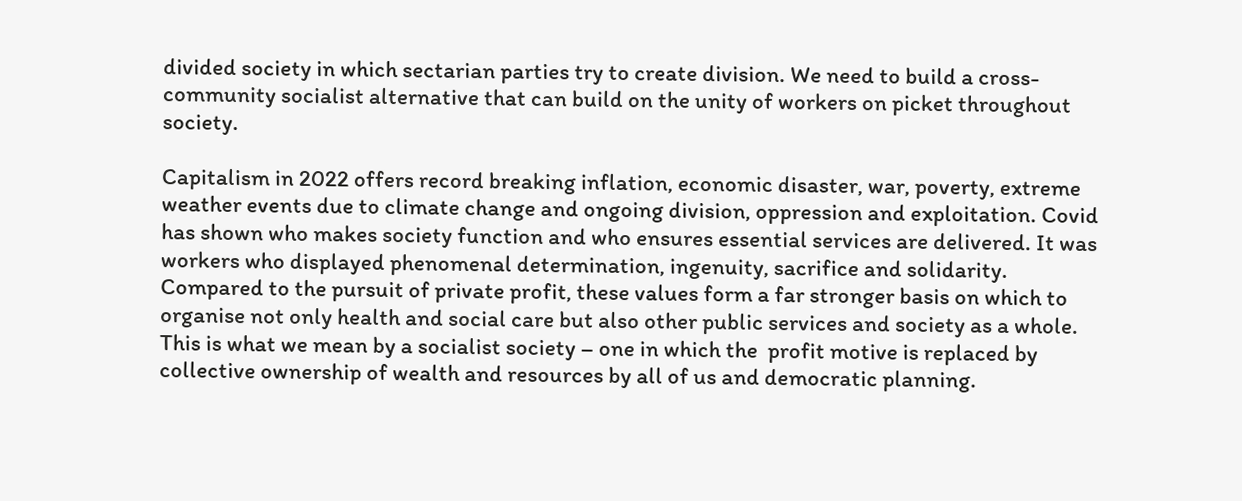divided society in which sectarian parties try to create division. We need to build a cross-community socialist alternative that can build on the unity of workers on picket throughout society.

Capitalism in 2022 offers record breaking inflation, economic disaster, war, poverty, extreme weather events due to climate change and ongoing division, oppression and exploitation. Covid has shown who makes society function and who ensures essential services are delivered. It was workers who displayed phenomenal determination, ingenuity, sacrifice and solidarity. Compared to the pursuit of private profit, these values form a far stronger basis on which to organise not only health and social care but also other public services and society as a whole. This is what we mean by a socialist society – one in which the  profit motive is replaced by collective ownership of wealth and resources by all of us and democratic planning.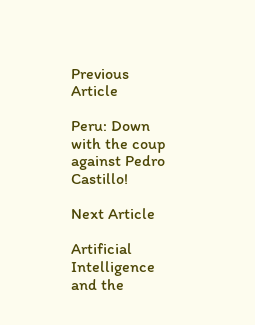Previous Article

Peru: Down with the coup against Pedro Castillo!

Next Article

Artificial Intelligence and the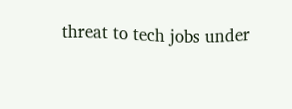threat to tech jobs under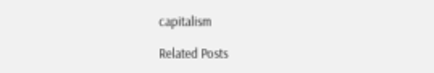capitalism

Related Posts